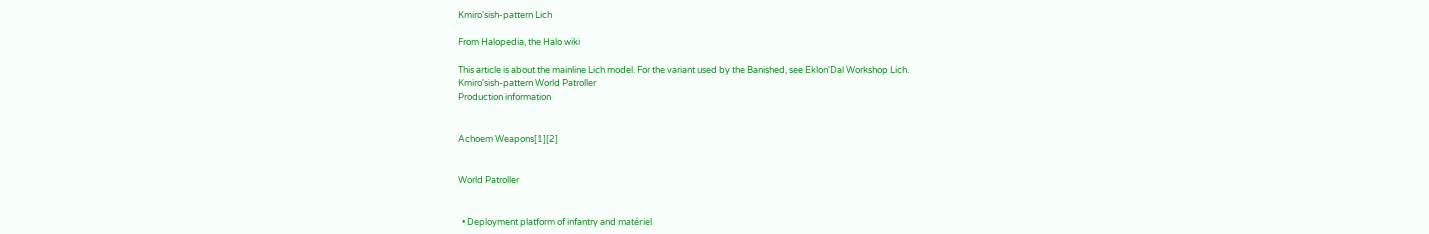Kmiro'sish-pattern Lich

From Halopedia, the Halo wiki

This article is about the mainline Lich model. For the variant used by the Banished, see Eklon'Dal Workshop Lich.
Kmiro'sish-pattern World Patroller
Production information


Achoem Weapons[1][2]


World Patroller


  • Deployment platform of infantry and matériel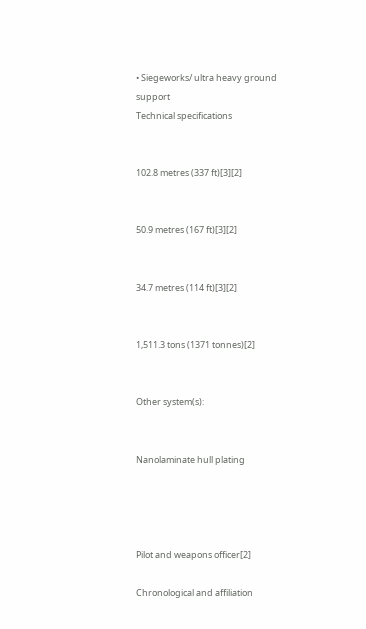• Siegeworks/ ultra heavy ground support
Technical specifications


102.8 metres (337 ft)[3][2]


50.9 metres (167 ft)[3][2]


34.7 metres (114 ft)[3][2]


1,511.3 tons (1371 tonnes)[2]


Other system(s):


Nanolaminate hull plating




Pilot and weapons officer[2]

Chronological and affiliation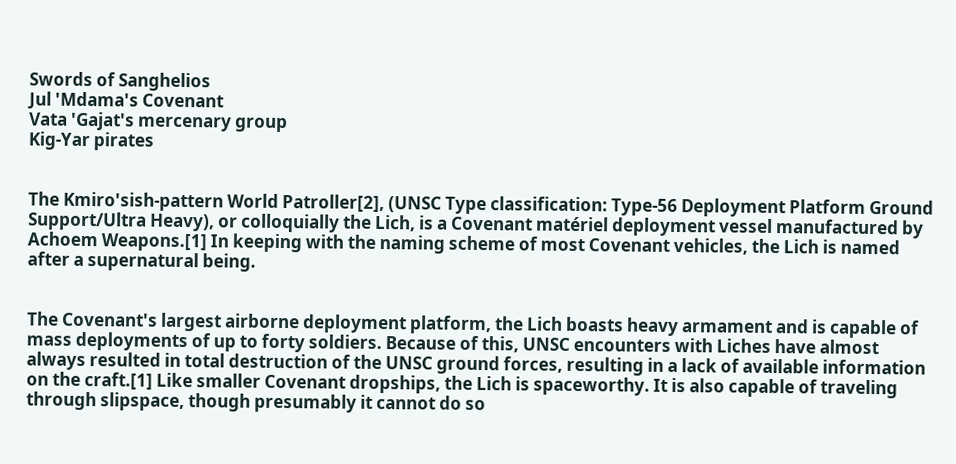Swords of Sanghelios
Jul 'Mdama's Covenant
Vata 'Gajat's mercenary group
Kig-Yar pirates


The Kmiro'sish-pattern World Patroller[2], (UNSC Type classification: Type-56 Deployment Platform Ground Support/Ultra Heavy), or colloquially the Lich, is a Covenant matériel deployment vessel manufactured by Achoem Weapons.[1] In keeping with the naming scheme of most Covenant vehicles, the Lich is named after a supernatural being.


The Covenant's largest airborne deployment platform, the Lich boasts heavy armament and is capable of mass deployments of up to forty soldiers. Because of this, UNSC encounters with Liches have almost always resulted in total destruction of the UNSC ground forces, resulting in a lack of available information on the craft.[1] Like smaller Covenant dropships, the Lich is spaceworthy. It is also capable of traveling through slipspace, though presumably it cannot do so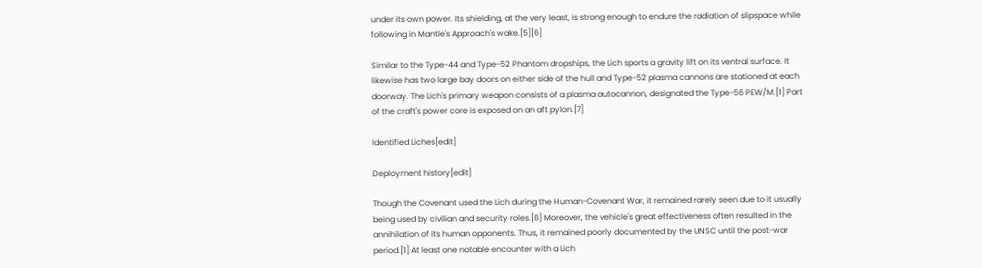under its own power. Its shielding, at the very least, is strong enough to endure the radiation of slipspace while following in Mantle's Approach's wake.[5][6]

Similar to the Type-44 and Type-52 Phantom dropships, the Lich sports a gravity lift on its ventral surface. It likewise has two large bay doors on either side of the hull and Type-52 plasma cannons are stationed at each doorway. The Lich's primary weapon consists of a plasma autocannon, designated the Type-56 PEW/M.[1] Part of the craft's power core is exposed on an aft pylon.[7]

Identified Liches[edit]

Deployment history[edit]

Though the Covenant used the Lich during the Human-Covenant War, it remained rarely seen due to it usually being used by civilian and security roles.[8] Moreover, the vehicle's great effectiveness often resulted in the annihilation of its human opponents. Thus, it remained poorly documented by the UNSC until the post-war period.[1] At least one notable encounter with a Lich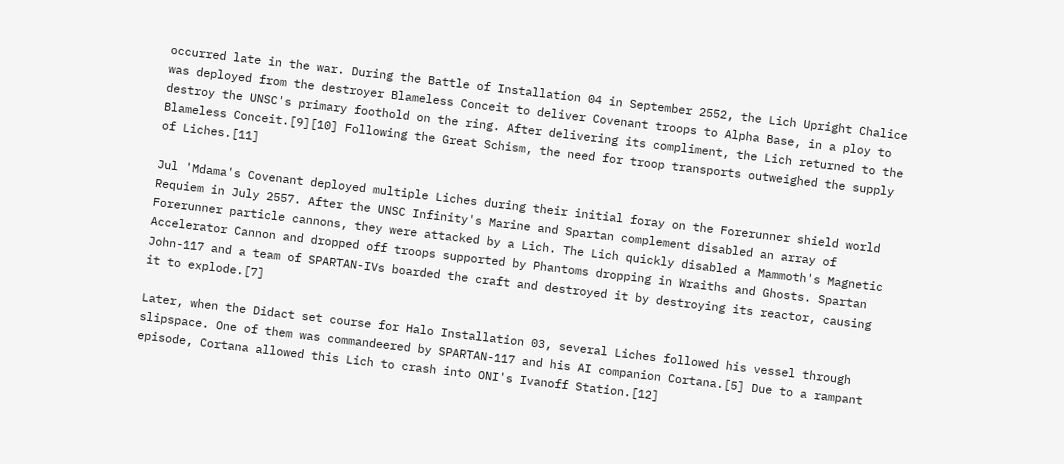occurred late in the war. During the Battle of Installation 04 in September 2552, the Lich Upright Chalice was deployed from the destroyer Blameless Conceit to deliver Covenant troops to Alpha Base, in a ploy to destroy the UNSC's primary foothold on the ring. After delivering its compliment, the Lich returned to the Blameless Conceit.[9][10] Following the Great Schism, the need for troop transports outweighed the supply of Liches.[11]

Jul 'Mdama's Covenant deployed multiple Liches during their initial foray on the Forerunner shield world Requiem in July 2557. After the UNSC Infinity's Marine and Spartan complement disabled an array of Forerunner particle cannons, they were attacked by a Lich. The Lich quickly disabled a Mammoth's Magnetic Accelerator Cannon and dropped off troops supported by Phantoms dropping in Wraiths and Ghosts. Spartan John-117 and a team of SPARTAN-IVs boarded the craft and destroyed it by destroying its reactor, causing it to explode.[7]

Later, when the Didact set course for Halo Installation 03, several Liches followed his vessel through slipspace. One of them was commandeered by SPARTAN-117 and his AI companion Cortana.[5] Due to a rampant episode, Cortana allowed this Lich to crash into ONI's Ivanoff Station.[12]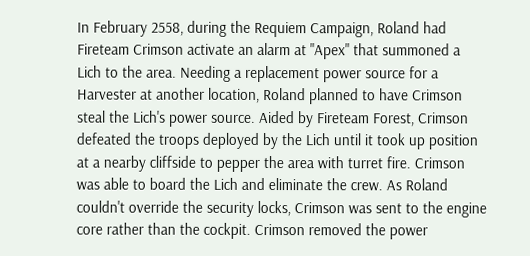In February 2558, during the Requiem Campaign, Roland had Fireteam Crimson activate an alarm at "Apex" that summoned a Lich to the area. Needing a replacement power source for a Harvester at another location, Roland planned to have Crimson steal the Lich's power source. Aided by Fireteam Forest, Crimson defeated the troops deployed by the Lich until it took up position at a nearby cliffside to pepper the area with turret fire. Crimson was able to board the Lich and eliminate the crew. As Roland couldn't override the security locks, Crimson was sent to the engine core rather than the cockpit. Crimson removed the power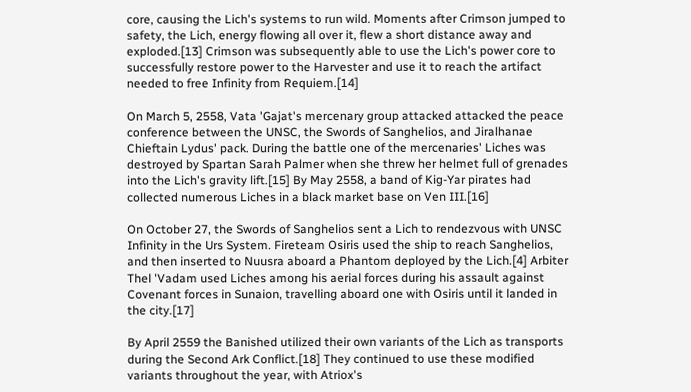core, causing the Lich's systems to run wild. Moments after Crimson jumped to safety, the Lich, energy flowing all over it, flew a short distance away and exploded.[13] Crimson was subsequently able to use the Lich's power core to successfully restore power to the Harvester and use it to reach the artifact needed to free Infinity from Requiem.[14]

On March 5, 2558, Vata 'Gajat's mercenary group attacked attacked the peace conference between the UNSC, the Swords of Sanghelios, and Jiralhanae Chieftain Lydus' pack. During the battle one of the mercenaries' Liches was destroyed by Spartan Sarah Palmer when she threw her helmet full of grenades into the Lich's gravity lift.[15] By May 2558, a band of Kig-Yar pirates had collected numerous Liches in a black market base on Ven III.[16]

On October 27, the Swords of Sanghelios sent a Lich to rendezvous with UNSC Infinity in the Urs System. Fireteam Osiris used the ship to reach Sanghelios, and then inserted to Nuusra aboard a Phantom deployed by the Lich.[4] Arbiter Thel 'Vadam used Liches among his aerial forces during his assault against Covenant forces in Sunaion, travelling aboard one with Osiris until it landed in the city.[17]

By April 2559 the Banished utilized their own variants of the Lich as transports during the Second Ark Conflict.[18] They continued to use these modified variants throughout the year, with Atriox's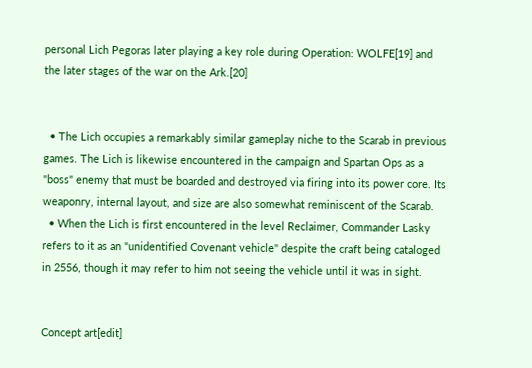personal Lich Pegoras later playing a key role during Operation: WOLFE[19] and the later stages of the war on the Ark.[20]


  • The Lich occupies a remarkably similar gameplay niche to the Scarab in previous games. The Lich is likewise encountered in the campaign and Spartan Ops as a "boss" enemy that must be boarded and destroyed via firing into its power core. Its weaponry, internal layout, and size are also somewhat reminiscent of the Scarab.
  • When the Lich is first encountered in the level Reclaimer, Commander Lasky refers to it as an "unidentified Covenant vehicle" despite the craft being cataloged in 2556, though it may refer to him not seeing the vehicle until it was in sight.


Concept art[edit]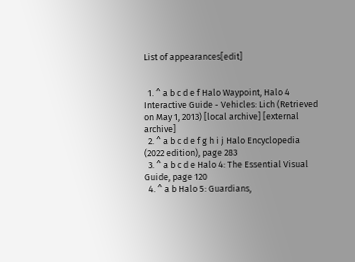List of appearances[edit]


  1. ^ a b c d e f Halo Waypoint, Halo 4 Interactive Guide - Vehicles: Lich (Retrieved on May 1, 2013) [local archive] [external archive]
  2. ^ a b c d e f g h i j Halo Encyclopedia (2022 edition), page 283
  3. ^ a b c d e Halo 4: The Essential Visual Guide, page 120
  4. ^ a b Halo 5: Guardians,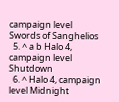campaign level Swords of Sanghelios
  5. ^ a b Halo 4, campaign level Shutdown
  6. ^ Halo 4, campaign level Midnight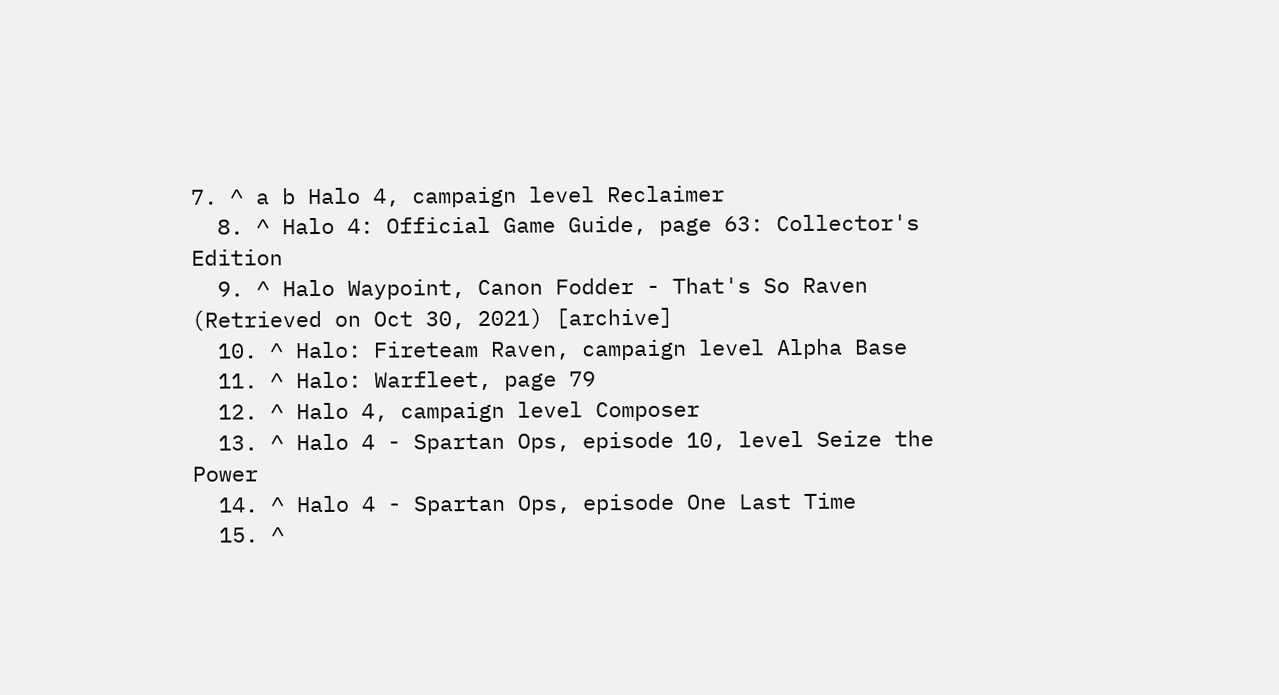7. ^ a b Halo 4, campaign level Reclaimer
  8. ^ Halo 4: Official Game Guide, page 63: Collector's Edition
  9. ^ Halo Waypoint, Canon Fodder - That's So Raven (Retrieved on Oct 30, 2021) [archive]
  10. ^ Halo: Fireteam Raven, campaign level Alpha Base
  11. ^ Halo: Warfleet, page 79
  12. ^ Halo 4, campaign level Composer
  13. ^ Halo 4 - Spartan Ops, episode 10, level Seize the Power
  14. ^ Halo 4 - Spartan Ops, episode One Last Time
  15. ^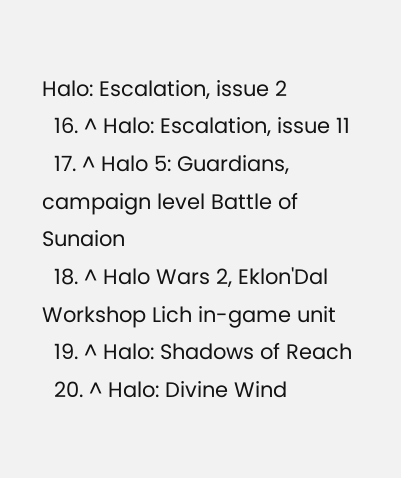Halo: Escalation, issue 2
  16. ^ Halo: Escalation, issue 11
  17. ^ Halo 5: Guardians, campaign level Battle of Sunaion
  18. ^ Halo Wars 2, Eklon'Dal Workshop Lich in-game unit
  19. ^ Halo: Shadows of Reach
  20. ^ Halo: Divine Wind